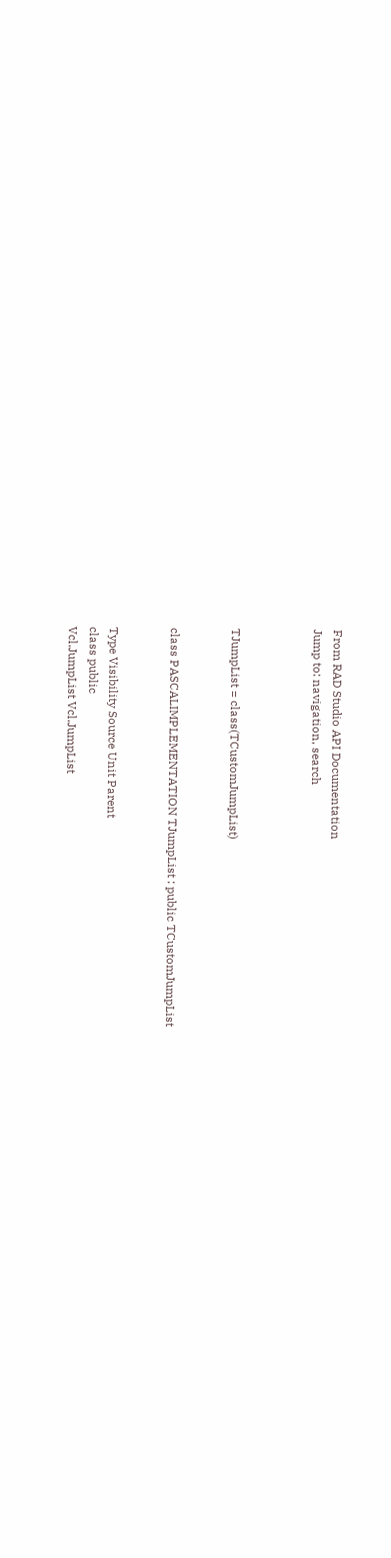From RAD Studio API Documentation
Jump to: navigation, search



TJumpList = class(TCustomJumpList)


class PASCALIMPLEMENTATION TJumpList : public TCustomJumpList


Type Visibility Source Unit Parent
class public
Vcl.JumpList Vcl.JumpList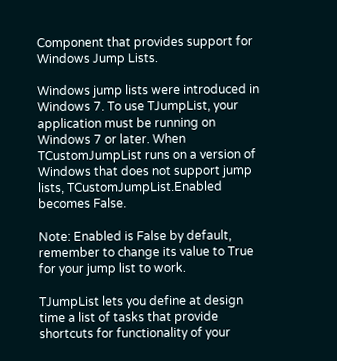Component that provides support for Windows Jump Lists.

Windows jump lists were introduced in Windows 7. To use TJumpList, your application must be running on Windows 7 or later. When TCustomJumpList runs on a version of Windows that does not support jump lists, TCustomJumpList.Enabled becomes False.

Note: Enabled is False by default, remember to change its value to True for your jump list to work.

TJumpList lets you define at design time a list of tasks that provide shortcuts for functionality of your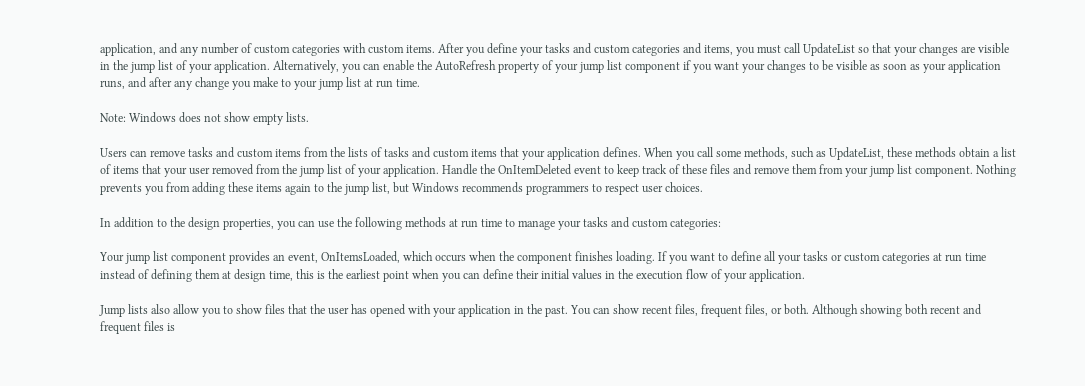application, and any number of custom categories with custom items. After you define your tasks and custom categories and items, you must call UpdateList so that your changes are visible in the jump list of your application. Alternatively, you can enable the AutoRefresh property of your jump list component if you want your changes to be visible as soon as your application runs, and after any change you make to your jump list at run time.

Note: Windows does not show empty lists.

Users can remove tasks and custom items from the lists of tasks and custom items that your application defines. When you call some methods, such as UpdateList, these methods obtain a list of items that your user removed from the jump list of your application. Handle the OnItemDeleted event to keep track of these files and remove them from your jump list component. Nothing prevents you from adding these items again to the jump list, but Windows recommends programmers to respect user choices.

In addition to the design properties, you can use the following methods at run time to manage your tasks and custom categories:

Your jump list component provides an event, OnItemsLoaded, which occurs when the component finishes loading. If you want to define all your tasks or custom categories at run time instead of defining them at design time, this is the earliest point when you can define their initial values in the execution flow of your application.

Jump lists also allow you to show files that the user has opened with your application in the past. You can show recent files, frequent files, or both. Although showing both recent and frequent files is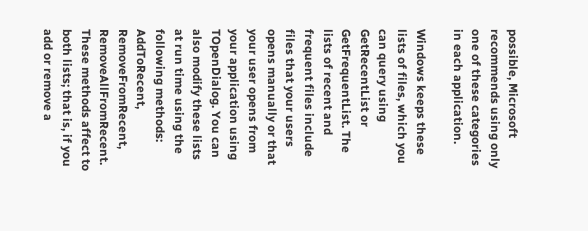possible, Microsoft recommends using only one of these categories in each application.

Windows keeps these lists of files, which you can query using GetRecentList or GetFrequentList. The lists of recent and frequent files include files that your users opens manually or that your user opens from your application using TOpenDialog. You can also modify these lists at run time using the following methods: AddToRecent, RemoveFromRecent, RemoveAllFromRecent. These methods affect to both lists; that is, if you add or remove a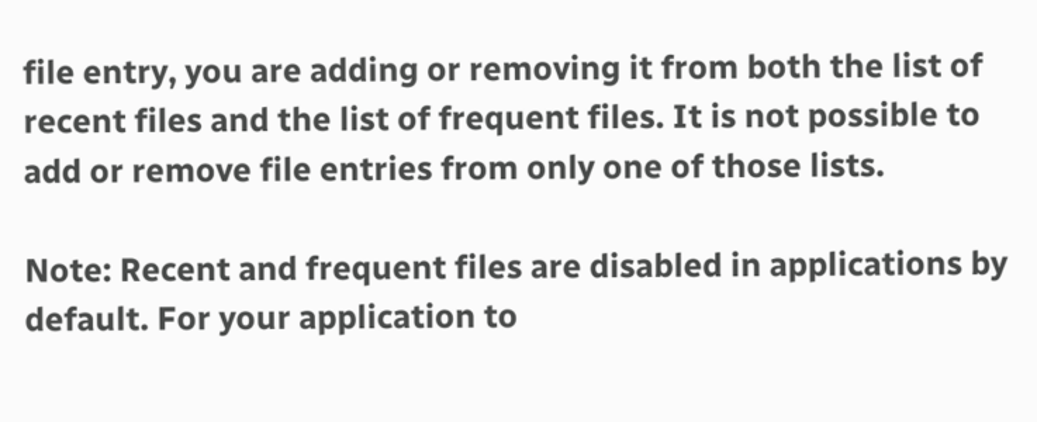file entry, you are adding or removing it from both the list of recent files and the list of frequent files. It is not possible to add or remove file entries from only one of those lists.

Note: Recent and frequent files are disabled in applications by default. For your application to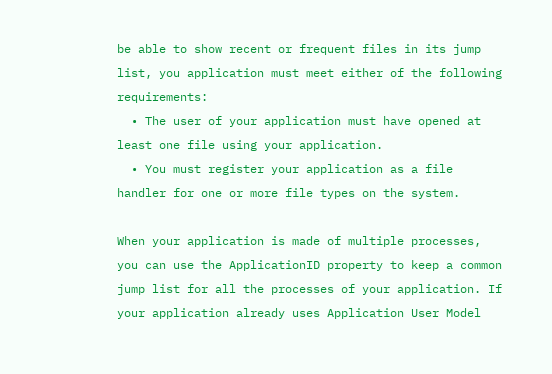be able to show recent or frequent files in its jump list, you application must meet either of the following requirements:
  • The user of your application must have opened at least one file using your application.
  • You must register your application as a file handler for one or more file types on the system.

When your application is made of multiple processes, you can use the ApplicationID property to keep a common jump list for all the processes of your application. If your application already uses Application User Model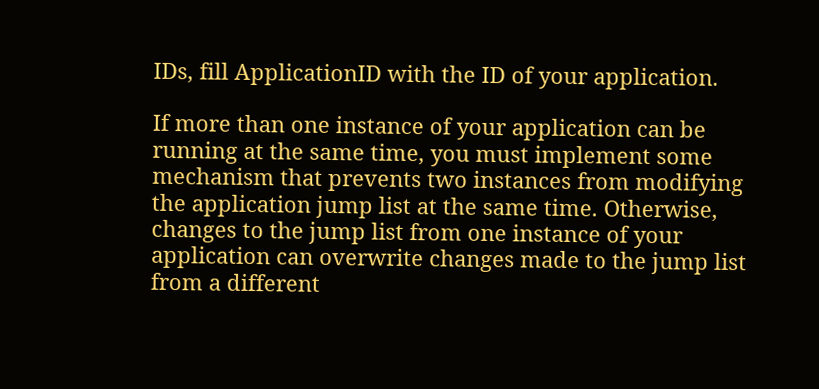IDs, fill ApplicationID with the ID of your application.

If more than one instance of your application can be running at the same time, you must implement some mechanism that prevents two instances from modifying the application jump list at the same time. Otherwise, changes to the jump list from one instance of your application can overwrite changes made to the jump list from a different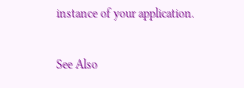instance of your application.

See Also